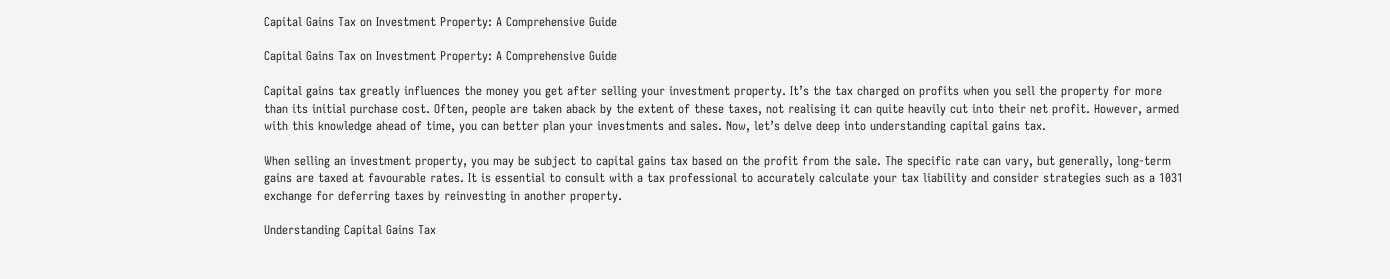Capital Gains Tax on Investment Property: A Comprehensive Guide

Capital Gains Tax on Investment Property: A Comprehensive Guide

Capital gains tax greatly influences the money you get after selling your investment property. It’s the tax charged on profits when you sell the property for more than its initial purchase cost. Often, people are taken aback by the extent of these taxes, not realising it can quite heavily cut into their net profit. However, armed with this knowledge ahead of time, you can better plan your investments and sales. Now, let’s delve deep into understanding capital gains tax.

When selling an investment property, you may be subject to capital gains tax based on the profit from the sale. The specific rate can vary, but generally, long-term gains are taxed at favourable rates. It is essential to consult with a tax professional to accurately calculate your tax liability and consider strategies such as a 1031 exchange for deferring taxes by reinvesting in another property.

Understanding Capital Gains Tax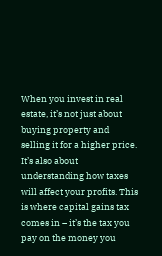When you invest in real estate, it’s not just about buying property and selling it for a higher price. It’s also about understanding how taxes will affect your profits. This is where capital gains tax comes in – it’s the tax you pay on the money you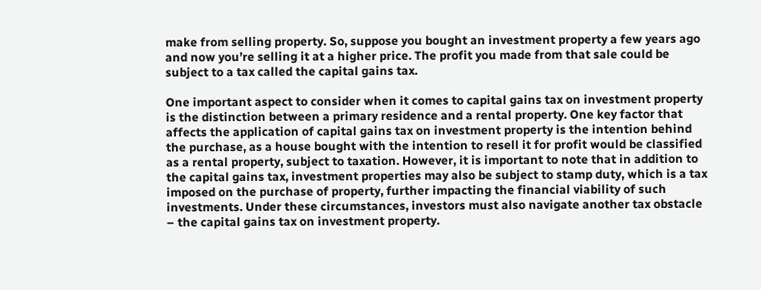make from selling property. So, suppose you bought an investment property a few years ago and now you’re selling it at a higher price. The profit you made from that sale could be subject to a tax called the capital gains tax.

One important aspect to consider when it comes to capital gains tax on investment property is the distinction between a primary residence and a rental property. One key factor that affects the application of capital gains tax on investment property is the intention behind the purchase, as a house bought with the intention to resell it for profit would be classified as a rental property, subject to taxation. However, it is important to note that in addition to the capital gains tax, investment properties may also be subject to stamp duty, which is a tax imposed on the purchase of property, further impacting the financial viability of such investments. Under these circumstances, investors must also navigate another tax obstacle – the capital gains tax on investment property.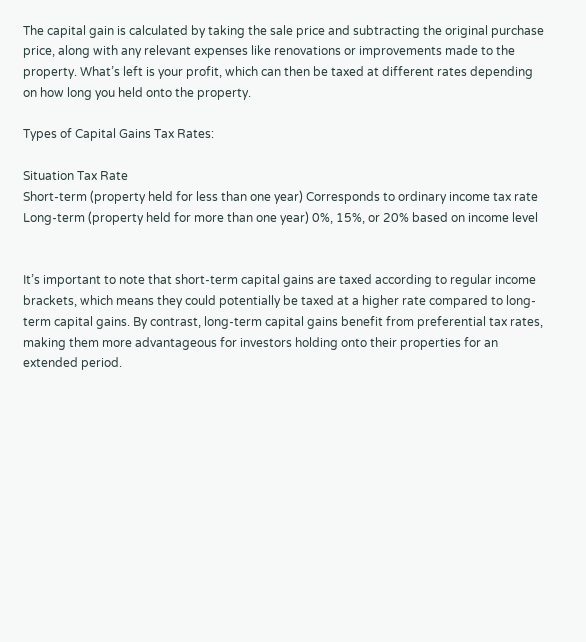The capital gain is calculated by taking the sale price and subtracting the original purchase price, along with any relevant expenses like renovations or improvements made to the property. What’s left is your profit, which can then be taxed at different rates depending on how long you held onto the property.

Types of Capital Gains Tax Rates:

Situation Tax Rate
Short-term (property held for less than one year) Corresponds to ordinary income tax rate
Long-term (property held for more than one year) 0%, 15%, or 20% based on income level


It’s important to note that short-term capital gains are taxed according to regular income brackets, which means they could potentially be taxed at a higher rate compared to long-term capital gains. By contrast, long-term capital gains benefit from preferential tax rates, making them more advantageous for investors holding onto their properties for an extended period.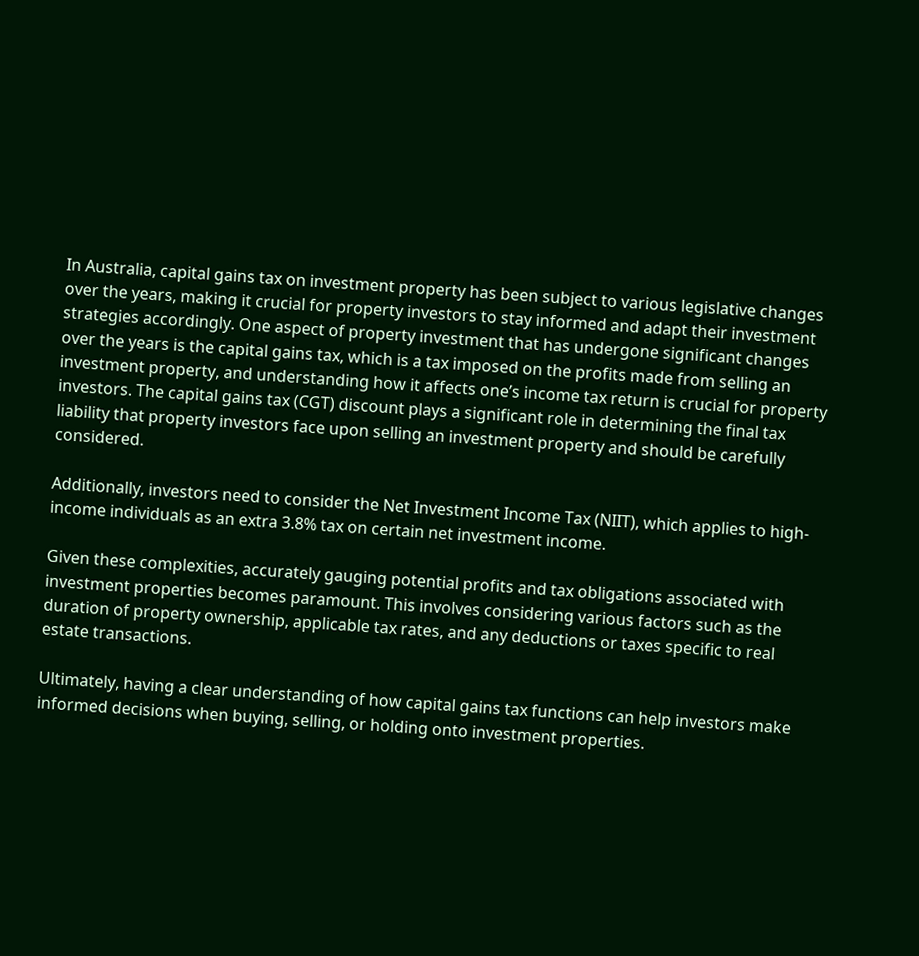In Australia, capital gains tax on investment property has been subject to various legislative changes over the years, making it crucial for property investors to stay informed and adapt their investment strategies accordingly. One aspect of property investment that has undergone significant changes over the years is the capital gains tax, which is a tax imposed on the profits made from selling an investment property, and understanding how it affects one’s income tax return is crucial for property investors. The capital gains tax (CGT) discount plays a significant role in determining the final tax liability that property investors face upon selling an investment property and should be carefully considered.

Additionally, investors need to consider the Net Investment Income Tax (NIIT), which applies to high-income individuals as an extra 3.8% tax on certain net investment income.

Given these complexities, accurately gauging potential profits and tax obligations associated with investment properties becomes paramount. This involves considering various factors such as the duration of property ownership, applicable tax rates, and any deductions or taxes specific to real estate transactions.

Ultimately, having a clear understanding of how capital gains tax functions can help investors make informed decisions when buying, selling, or holding onto investment properties.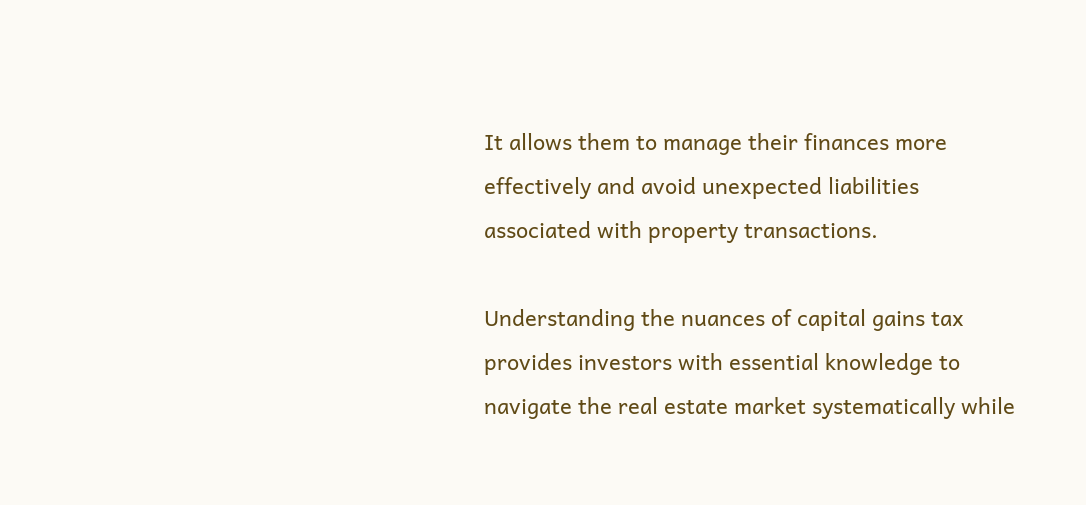It allows them to manage their finances more effectively and avoid unexpected liabilities associated with property transactions.

Understanding the nuances of capital gains tax provides investors with essential knowledge to navigate the real estate market systematically while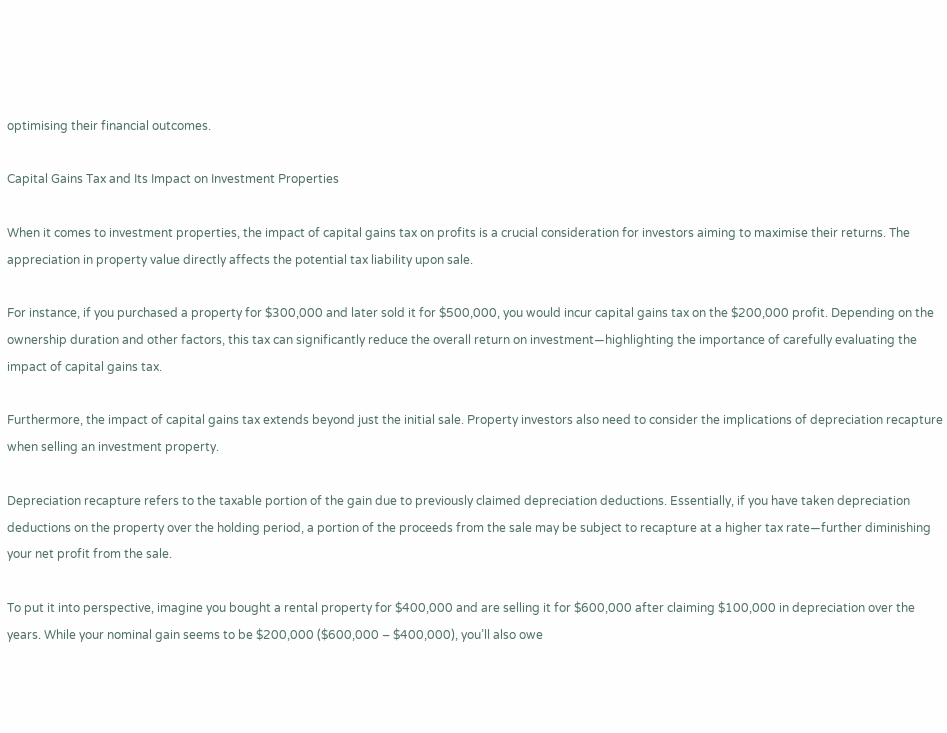optimising their financial outcomes.

Capital Gains Tax and Its Impact on Investment Properties

When it comes to investment properties, the impact of capital gains tax on profits is a crucial consideration for investors aiming to maximise their returns. The appreciation in property value directly affects the potential tax liability upon sale.

For instance, if you purchased a property for $300,000 and later sold it for $500,000, you would incur capital gains tax on the $200,000 profit. Depending on the ownership duration and other factors, this tax can significantly reduce the overall return on investment—highlighting the importance of carefully evaluating the impact of capital gains tax.

Furthermore, the impact of capital gains tax extends beyond just the initial sale. Property investors also need to consider the implications of depreciation recapture when selling an investment property.

Depreciation recapture refers to the taxable portion of the gain due to previously claimed depreciation deductions. Essentially, if you have taken depreciation deductions on the property over the holding period, a portion of the proceeds from the sale may be subject to recapture at a higher tax rate—further diminishing your net profit from the sale.

To put it into perspective, imagine you bought a rental property for $400,000 and are selling it for $600,000 after claiming $100,000 in depreciation over the years. While your nominal gain seems to be $200,000 ($600,000 – $400,000), you’ll also owe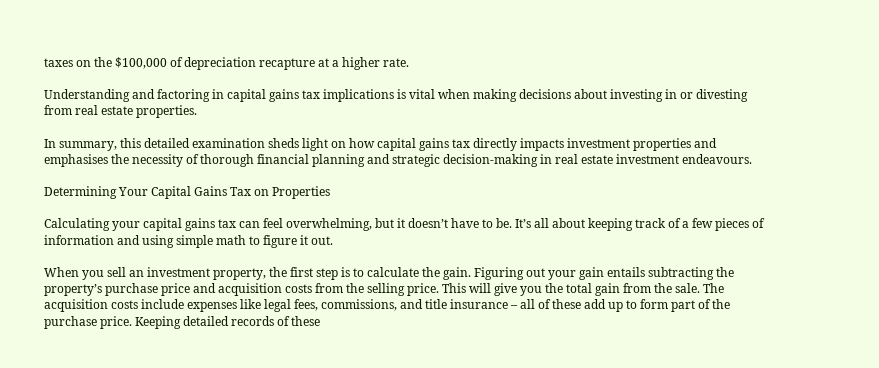taxes on the $100,000 of depreciation recapture at a higher rate.

Understanding and factoring in capital gains tax implications is vital when making decisions about investing in or divesting from real estate properties.

In summary, this detailed examination sheds light on how capital gains tax directly impacts investment properties and emphasises the necessity of thorough financial planning and strategic decision-making in real estate investment endeavours.

Determining Your Capital Gains Tax on Properties

Calculating your capital gains tax can feel overwhelming, but it doesn’t have to be. It’s all about keeping track of a few pieces of information and using simple math to figure it out.

When you sell an investment property, the first step is to calculate the gain. Figuring out your gain entails subtracting the property’s purchase price and acquisition costs from the selling price. This will give you the total gain from the sale. The acquisition costs include expenses like legal fees, commissions, and title insurance – all of these add up to form part of the purchase price. Keeping detailed records of these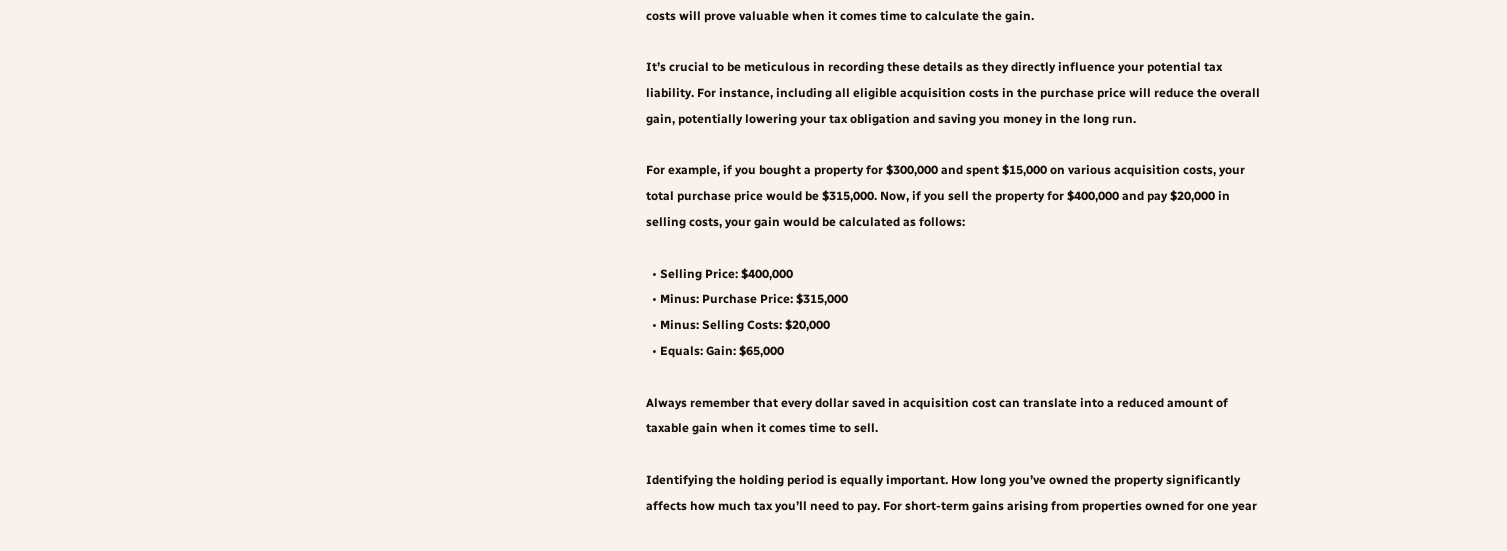costs will prove valuable when it comes time to calculate the gain.

It’s crucial to be meticulous in recording these details as they directly influence your potential tax liability. For instance, including all eligible acquisition costs in the purchase price will reduce the overall gain, potentially lowering your tax obligation and saving you money in the long run.

For example, if you bought a property for $300,000 and spent $15,000 on various acquisition costs, your total purchase price would be $315,000. Now, if you sell the property for $400,000 and pay $20,000 in selling costs, your gain would be calculated as follows:

  • Selling Price: $400,000
  • Minus: Purchase Price: $315,000
  • Minus: Selling Costs: $20,000
  • Equals: Gain: $65,000

Always remember that every dollar saved in acquisition cost can translate into a reduced amount of taxable gain when it comes time to sell.

Identifying the holding period is equally important. How long you’ve owned the property significantly affects how much tax you’ll need to pay. For short-term gains arising from properties owned for one year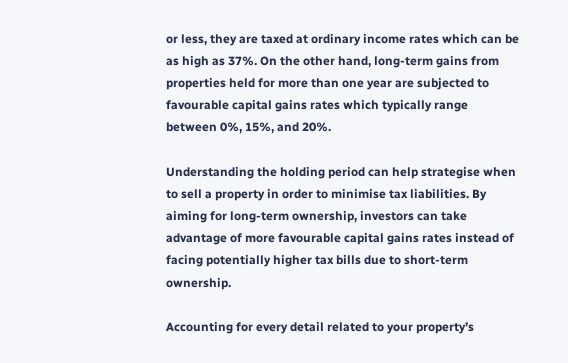or less, they are taxed at ordinary income rates which can be as high as 37%. On the other hand, long-term gains from properties held for more than one year are subjected to favourable capital gains rates which typically range between 0%, 15%, and 20%.

Understanding the holding period can help strategise when to sell a property in order to minimise tax liabilities. By aiming for long-term ownership, investors can take advantage of more favourable capital gains rates instead of facing potentially higher tax bills due to short-term ownership.

Accounting for every detail related to your property’s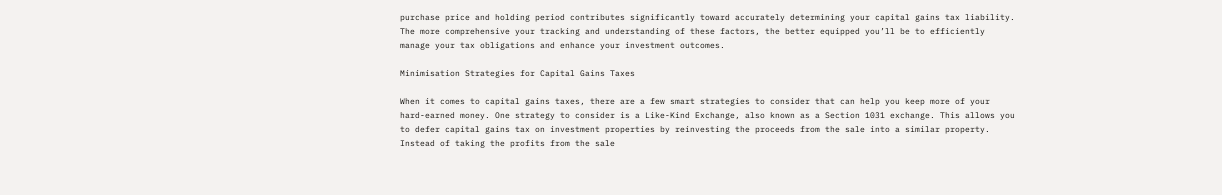purchase price and holding period contributes significantly toward accurately determining your capital gains tax liability. The more comprehensive your tracking and understanding of these factors, the better equipped you’ll be to efficiently manage your tax obligations and enhance your investment outcomes.

Minimisation Strategies for Capital Gains Taxes

When it comes to capital gains taxes, there are a few smart strategies to consider that can help you keep more of your hard-earned money. One strategy to consider is a Like-Kind Exchange, also known as a Section 1031 exchange. This allows you to defer capital gains tax on investment properties by reinvesting the proceeds from the sale into a similar property. Instead of taking the profits from the sale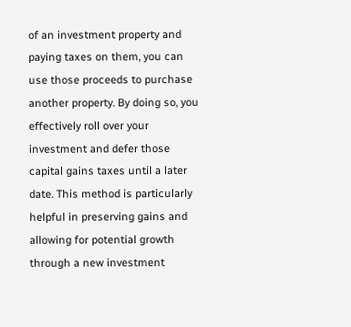of an investment property and paying taxes on them, you can use those proceeds to purchase another property. By doing so, you effectively roll over your investment and defer those capital gains taxes until a later date. This method is particularly helpful in preserving gains and allowing for potential growth through a new investment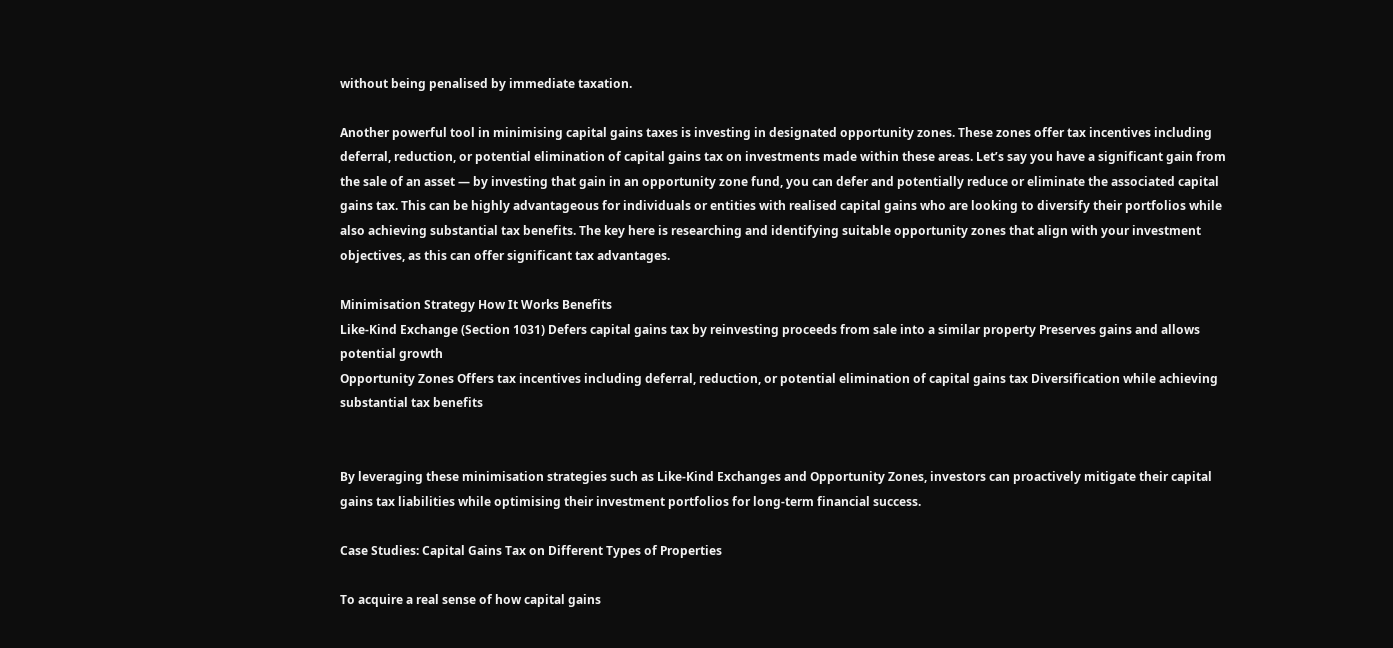without being penalised by immediate taxation.

Another powerful tool in minimising capital gains taxes is investing in designated opportunity zones. These zones offer tax incentives including deferral, reduction, or potential elimination of capital gains tax on investments made within these areas. Let’s say you have a significant gain from the sale of an asset — by investing that gain in an opportunity zone fund, you can defer and potentially reduce or eliminate the associated capital gains tax. This can be highly advantageous for individuals or entities with realised capital gains who are looking to diversify their portfolios while also achieving substantial tax benefits. The key here is researching and identifying suitable opportunity zones that align with your investment objectives, as this can offer significant tax advantages.

Minimisation Strategy How It Works Benefits
Like-Kind Exchange (Section 1031) Defers capital gains tax by reinvesting proceeds from sale into a similar property Preserves gains and allows potential growth
Opportunity Zones Offers tax incentives including deferral, reduction, or potential elimination of capital gains tax Diversification while achieving substantial tax benefits


By leveraging these minimisation strategies such as Like-Kind Exchanges and Opportunity Zones, investors can proactively mitigate their capital gains tax liabilities while optimising their investment portfolios for long-term financial success.

Case Studies: Capital Gains Tax on Different Types of Properties

To acquire a real sense of how capital gains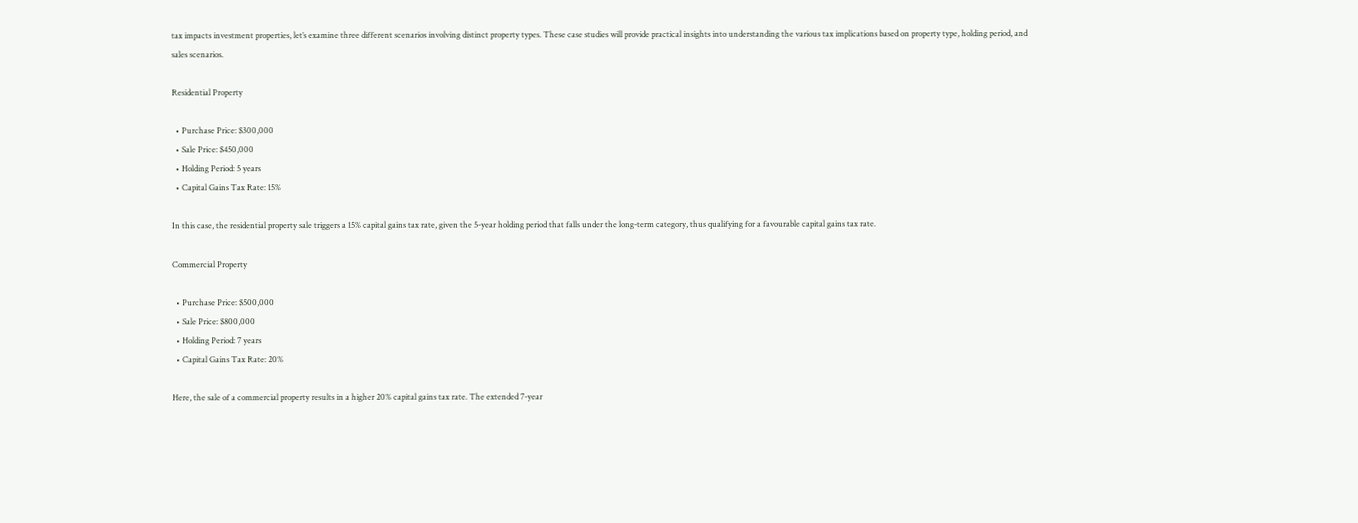tax impacts investment properties, let’s examine three different scenarios involving distinct property types. These case studies will provide practical insights into understanding the various tax implications based on property type, holding period, and sales scenarios.

Residential Property

  • Purchase Price: $300,000
  • Sale Price: $450,000
  • Holding Period: 5 years
  • Capital Gains Tax Rate: 15%

In this case, the residential property sale triggers a 15% capital gains tax rate, given the 5-year holding period that falls under the long-term category, thus qualifying for a favourable capital gains tax rate.

Commercial Property

  • Purchase Price: $500,000
  • Sale Price: $800,000
  • Holding Period: 7 years
  • Capital Gains Tax Rate: 20%

Here, the sale of a commercial property results in a higher 20% capital gains tax rate. The extended 7-year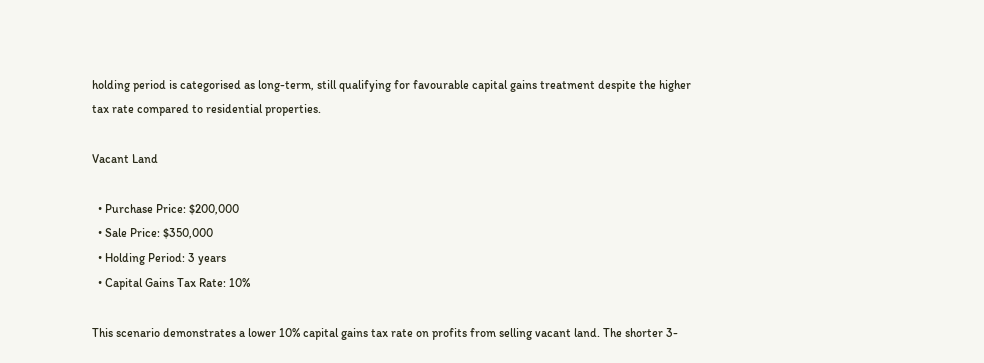holding period is categorised as long-term, still qualifying for favourable capital gains treatment despite the higher tax rate compared to residential properties.

Vacant Land

  • Purchase Price: $200,000
  • Sale Price: $350,000
  • Holding Period: 3 years
  • Capital Gains Tax Rate: 10%

This scenario demonstrates a lower 10% capital gains tax rate on profits from selling vacant land. The shorter 3-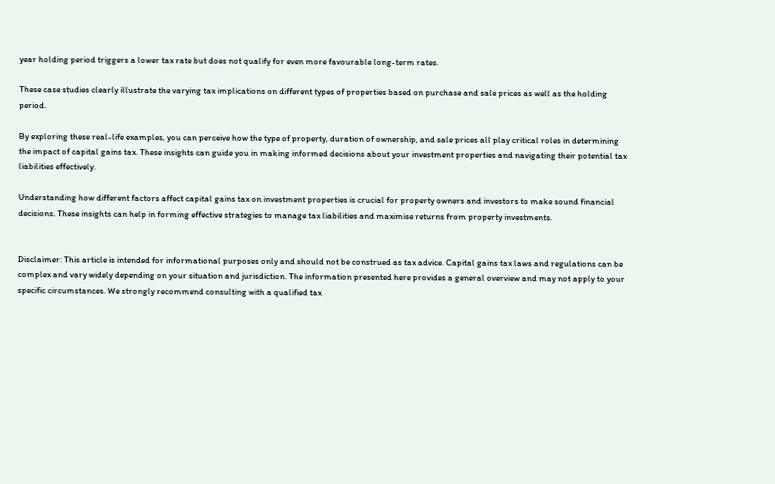year holding period triggers a lower tax rate but does not qualify for even more favourable long-term rates.

These case studies clearly illustrate the varying tax implications on different types of properties based on purchase and sale prices as well as the holding period.

By exploring these real-life examples, you can perceive how the type of property, duration of ownership, and sale prices all play critical roles in determining the impact of capital gains tax. These insights can guide you in making informed decisions about your investment properties and navigating their potential tax liabilities effectively.

Understanding how different factors affect capital gains tax on investment properties is crucial for property owners and investors to make sound financial decisions. These insights can help in forming effective strategies to manage tax liabilities and maximise returns from property investments.


Disclaimer: This article is intended for informational purposes only and should not be construed as tax advice. Capital gains tax laws and regulations can be complex and vary widely depending on your situation and jurisdiction. The information presented here provides a general overview and may not apply to your specific circumstances. We strongly recommend consulting with a qualified tax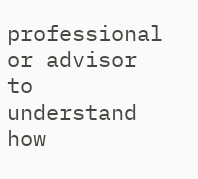professional or advisor to understand how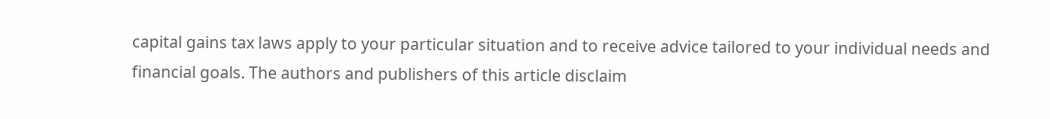capital gains tax laws apply to your particular situation and to receive advice tailored to your individual needs and financial goals. The authors and publishers of this article disclaim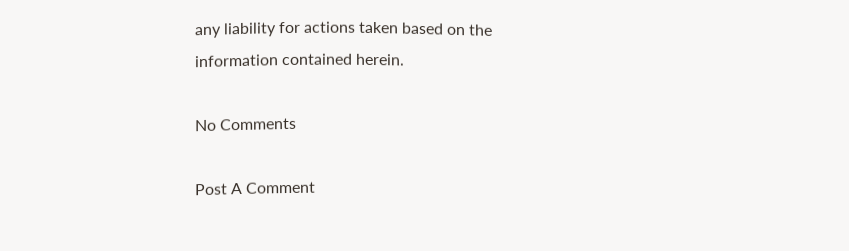any liability for actions taken based on the information contained herein.

No Comments

Post A Comment